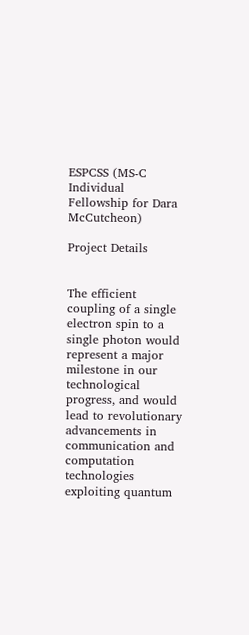ESPCSS (MS-C Individual Fellowship for Dara McCutcheon)

Project Details


The efficient coupling of a single electron spin to a single photon would represent a major milestone in our technological progress, and would lead to revolutionary advancements in communication and computation technologies exploiting quantum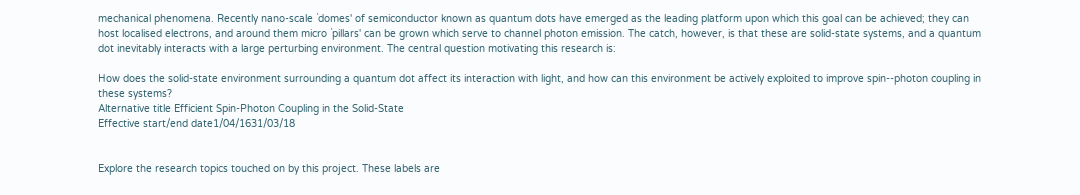mechanical phenomena. Recently nano-scale `domes' of semiconductor known as quantum dots have emerged as the leading platform upon which this goal can be achieved; they can host localised electrons, and around them micro `pillars' can be grown which serve to channel photon emission. The catch, however, is that these are solid-state systems, and a quantum dot inevitably interacts with a large perturbing environment. The central question motivating this research is:

How does the solid-state environment surrounding a quantum dot affect its interaction with light, and how can this environment be actively exploited to improve spin--photon coupling in these systems?
Alternative title Efficient Spin-Photon Coupling in the Solid-State
Effective start/end date1/04/1631/03/18


Explore the research topics touched on by this project. These labels are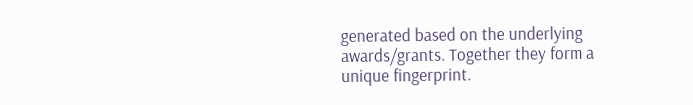generated based on the underlying awards/grants. Together they form a unique fingerprint.